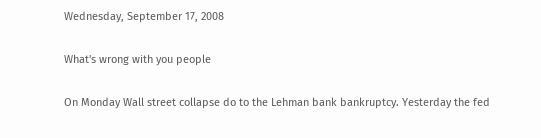Wednesday, September 17, 2008

What's wrong with you people

On Monday Wall street collapse do to the Lehman bank bankruptcy. Yesterday the fed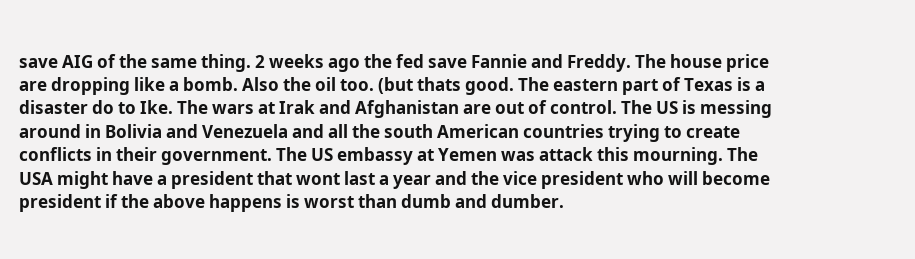save AIG of the same thing. 2 weeks ago the fed save Fannie and Freddy. The house price are dropping like a bomb. Also the oil too. (but thats good. The eastern part of Texas is a disaster do to Ike. The wars at Irak and Afghanistan are out of control. The US is messing around in Bolivia and Venezuela and all the south American countries trying to create conflicts in their government. The US embassy at Yemen was attack this mourning. The USA might have a president that wont last a year and the vice president who will become president if the above happens is worst than dumb and dumber.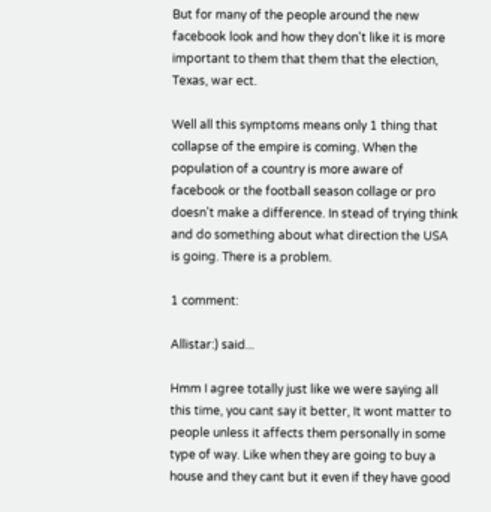But for many of the people around the new facebook look and how they don't like it is more important to them that them that the election, Texas, war ect.

Well all this symptoms means only 1 thing that collapse of the empire is coming. When the population of a country is more aware of facebook or the football season collage or pro doesn't make a difference. In stead of trying think and do something about what direction the USA is going. There is a problem.

1 comment:

Allistar:) said...

Hmm I agree totally just like we were saying all this time, you cant say it better, It wont matter to people unless it affects them personally in some type of way. Like when they are going to buy a house and they cant but it even if they have good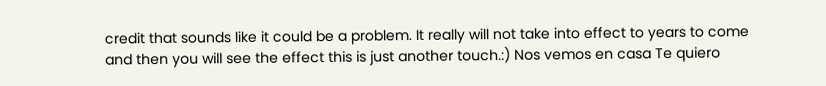credit that sounds like it could be a problem. It really will not take into effect to years to come and then you will see the effect this is just another touch.:) Nos vemos en casa Te quiero